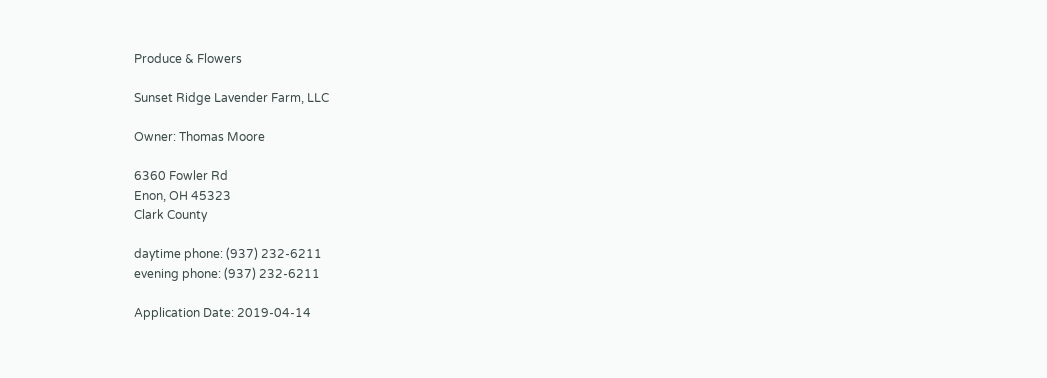Produce & Flowers

Sunset Ridge Lavender Farm, LLC

Owner: Thomas Moore

6360 Fowler Rd
Enon, OH 45323
Clark County

daytime phone: (937) 232-6211
evening phone: (937) 232-6211

Application Date: 2019-04-14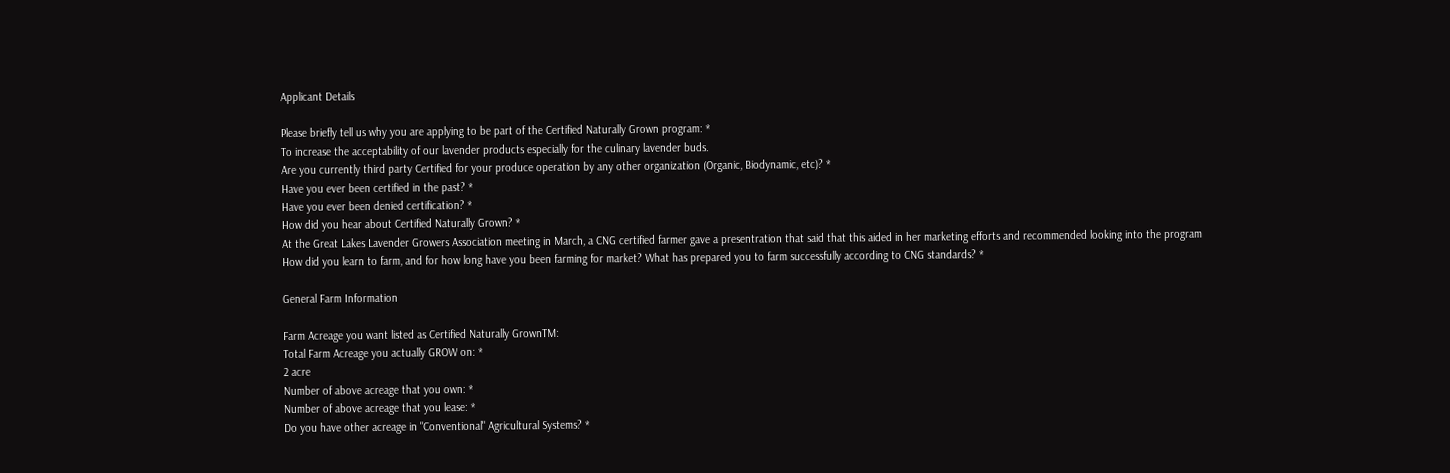Applicant Details

Please briefly tell us why you are applying to be part of the Certified Naturally Grown program: *
To increase the acceptability of our lavender products especially for the culinary lavender buds.
Are you currently third party Certified for your produce operation by any other organization (Organic, Biodynamic, etc)? *
Have you ever been certified in the past? *
Have you ever been denied certification? *
How did you hear about Certified Naturally Grown? *
At the Great Lakes Lavender Growers Association meeting in March, a CNG certified farmer gave a presentration that said that this aided in her marketing efforts and recommended looking into the program
How did you learn to farm, and for how long have you been farming for market? What has prepared you to farm successfully according to CNG standards? *

General Farm Information

Farm Acreage you want listed as Certified Naturally GrownTM:
Total Farm Acreage you actually GROW on: *
2 acre
Number of above acreage that you own: *
Number of above acreage that you lease: *
Do you have other acreage in "Conventional" Agricultural Systems? *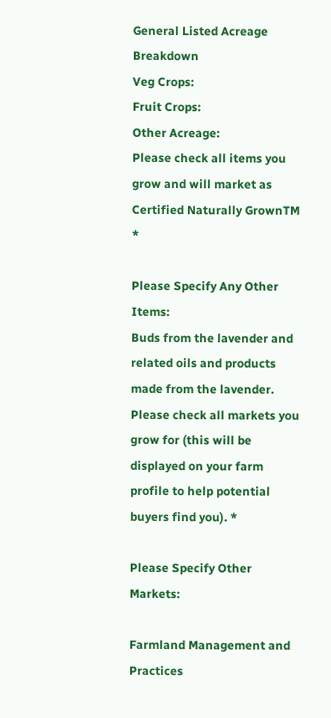General Listed Acreage Breakdown
Veg Crops:
Fruit Crops:
Other Acreage:
Please check all items you grow and will market as Certified Naturally GrownTM *

Please Specify Any Other Items:
Buds from the lavender and related oils and products made from the lavender.
Please check all markets you grow for (this will be displayed on your farm profile to help potential buyers find you). *

Please Specify Other Markets:

Farmland Management and Practices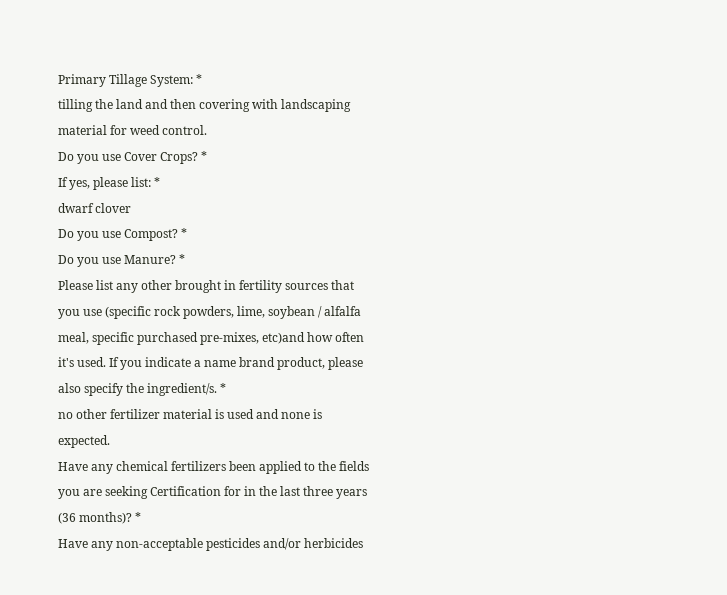Primary Tillage System: *
tilling the land and then covering with landscaping material for weed control.
Do you use Cover Crops? *
If yes, please list: *
dwarf clover
Do you use Compost? *
Do you use Manure? *
Please list any other brought in fertility sources that you use (specific rock powders, lime, soybean / alfalfa meal, specific purchased pre-mixes, etc)and how often it's used. If you indicate a name brand product, please also specify the ingredient/s. *
no other fertilizer material is used and none is expected.
Have any chemical fertilizers been applied to the fields you are seeking Certification for in the last three years (36 months)? *
Have any non-acceptable pesticides and/or herbicides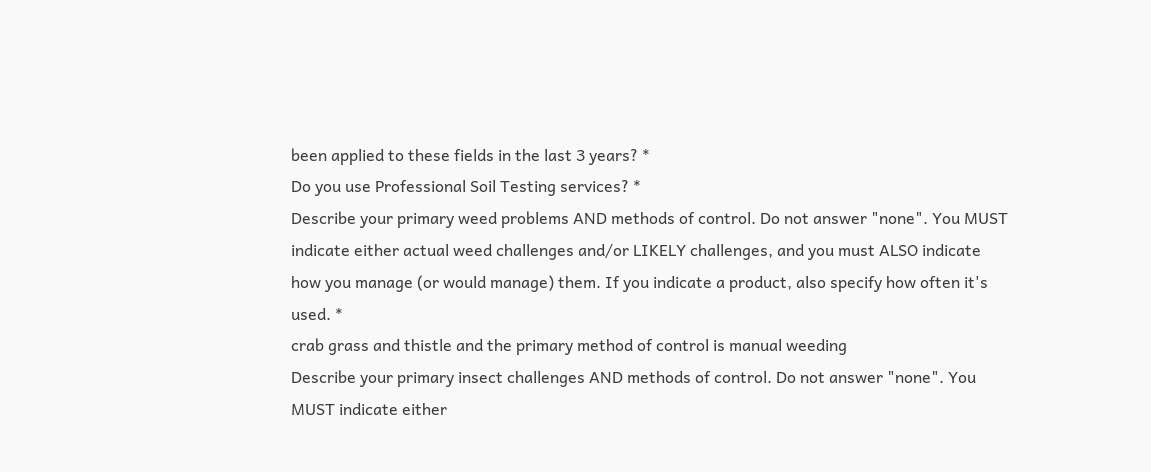been applied to these fields in the last 3 years? *
Do you use Professional Soil Testing services? *
Describe your primary weed problems AND methods of control. Do not answer "none". You MUST indicate either actual weed challenges and/or LIKELY challenges, and you must ALSO indicate how you manage (or would manage) them. If you indicate a product, also specify how often it's used. *
crab grass and thistle and the primary method of control is manual weeding
Describe your primary insect challenges AND methods of control. Do not answer "none". You MUST indicate either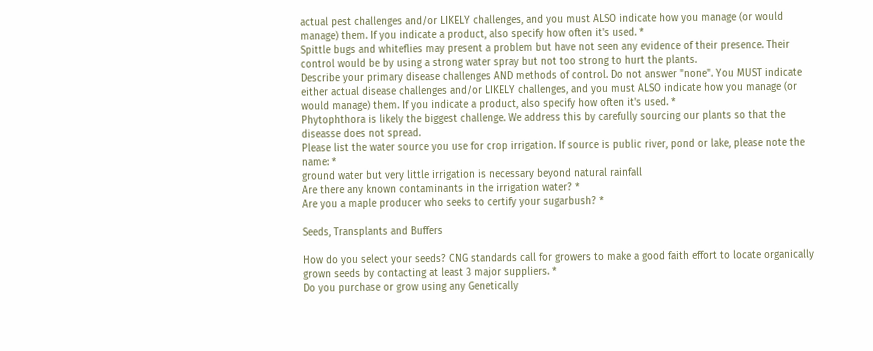actual pest challenges and/or LIKELY challenges, and you must ALSO indicate how you manage (or would manage) them. If you indicate a product, also specify how often it's used. *
Spittle bugs and whiteflies may present a problem but have not seen any evidence of their presence. Their control would be by using a strong water spray but not too strong to hurt the plants.
Describe your primary disease challenges AND methods of control. Do not answer "none". You MUST indicate either actual disease challenges and/or LIKELY challenges, and you must ALSO indicate how you manage (or would manage) them. If you indicate a product, also specify how often it's used. *
Phytophthora is likely the biggest challenge. We address this by carefully sourcing our plants so that the diseasse does not spread.
Please list the water source you use for crop irrigation. If source is public river, pond or lake, please note the name: *
ground water but very little irrigation is necessary beyond natural rainfall
Are there any known contaminants in the irrigation water? *
Are you a maple producer who seeks to certify your sugarbush? *

Seeds, Transplants and Buffers

How do you select your seeds? CNG standards call for growers to make a good faith effort to locate organically grown seeds by contacting at least 3 major suppliers. *
Do you purchase or grow using any Genetically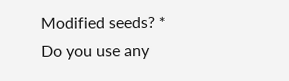Modified seeds? *
Do you use any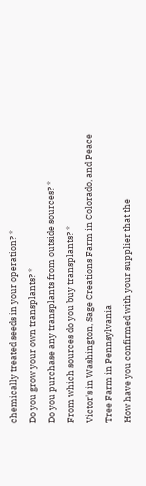chemically treated seeds in your operation? *
Do you grow your own transplants? *
Do you purchase any transplants from outside sources? *
From which sources do you buy transplants? *
Victor's in Washington, Sage Creations Farm in Colorado, and Peace Tree Farm in Pennsylvania
How have you confirmed with your supplier that the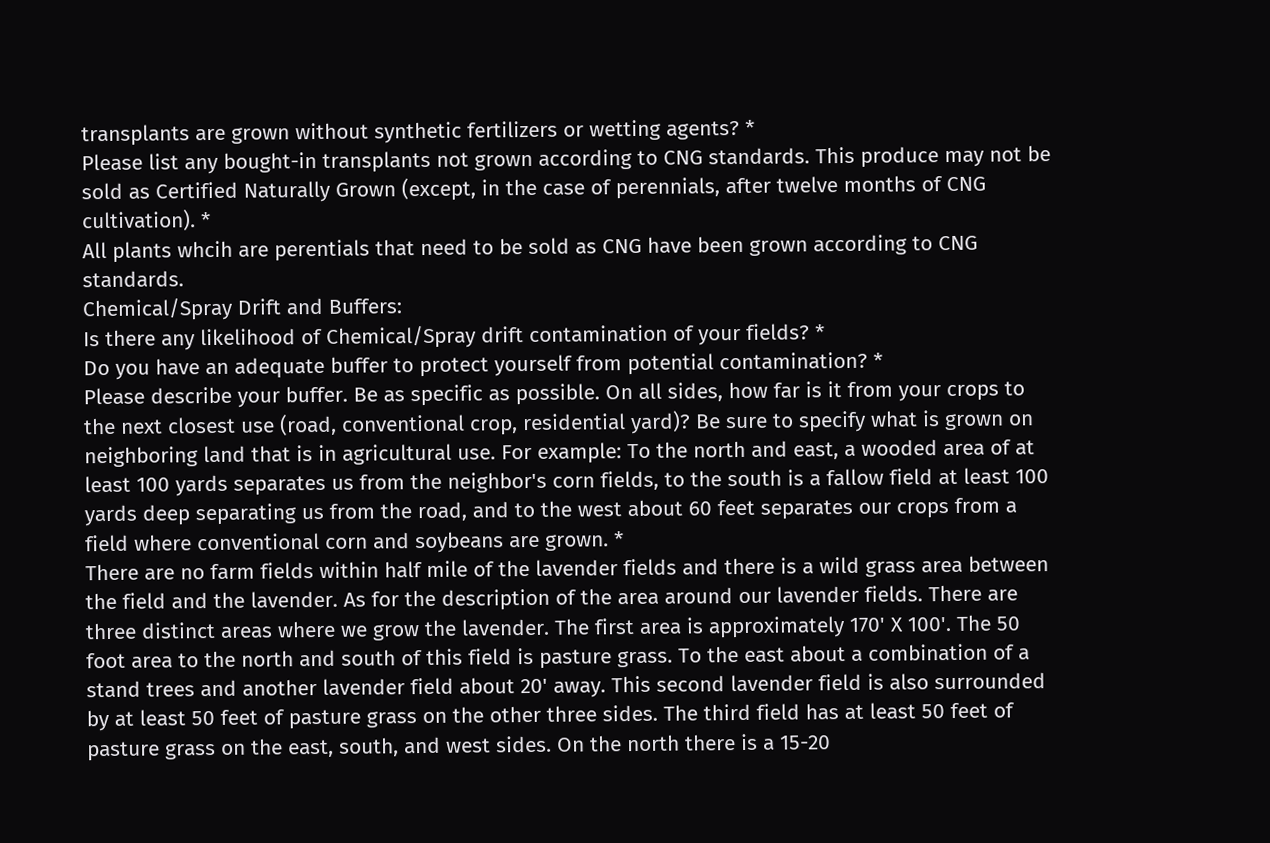transplants are grown without synthetic fertilizers or wetting agents? *
Please list any bought-in transplants not grown according to CNG standards. This produce may not be sold as Certified Naturally Grown (except, in the case of perennials, after twelve months of CNG cultivation). *
All plants whcih are perentials that need to be sold as CNG have been grown according to CNG standards.
Chemical/Spray Drift and Buffers:
Is there any likelihood of Chemical/Spray drift contamination of your fields? *
Do you have an adequate buffer to protect yourself from potential contamination? *
Please describe your buffer. Be as specific as possible. On all sides, how far is it from your crops to the next closest use (road, conventional crop, residential yard)? Be sure to specify what is grown on neighboring land that is in agricultural use. For example: To the north and east, a wooded area of at least 100 yards separates us from the neighbor's corn fields, to the south is a fallow field at least 100 yards deep separating us from the road, and to the west about 60 feet separates our crops from a field where conventional corn and soybeans are grown. *
There are no farm fields within half mile of the lavender fields and there is a wild grass area between the field and the lavender. As for the description of the area around our lavender fields. There are three distinct areas where we grow the lavender. The first area is approximately 170' X 100'. The 50 foot area to the north and south of this field is pasture grass. To the east about a combination of a stand trees and another lavender field about 20' away. This second lavender field is also surrounded by at least 50 feet of pasture grass on the other three sides. The third field has at least 50 feet of pasture grass on the east, south, and west sides. On the north there is a 15-20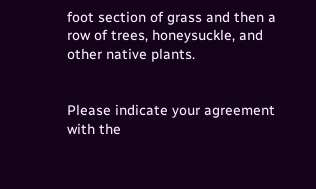foot section of grass and then a row of trees, honeysuckle, and other native plants.


Please indicate your agreement with the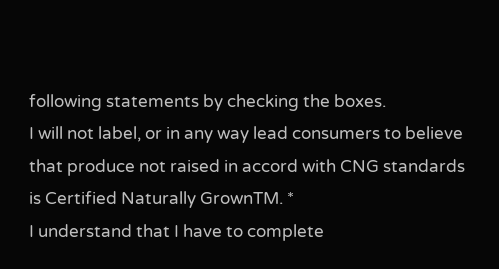following statements by checking the boxes.
I will not label, or in any way lead consumers to believe that produce not raised in accord with CNG standards is Certified Naturally GrownTM. *
I understand that I have to complete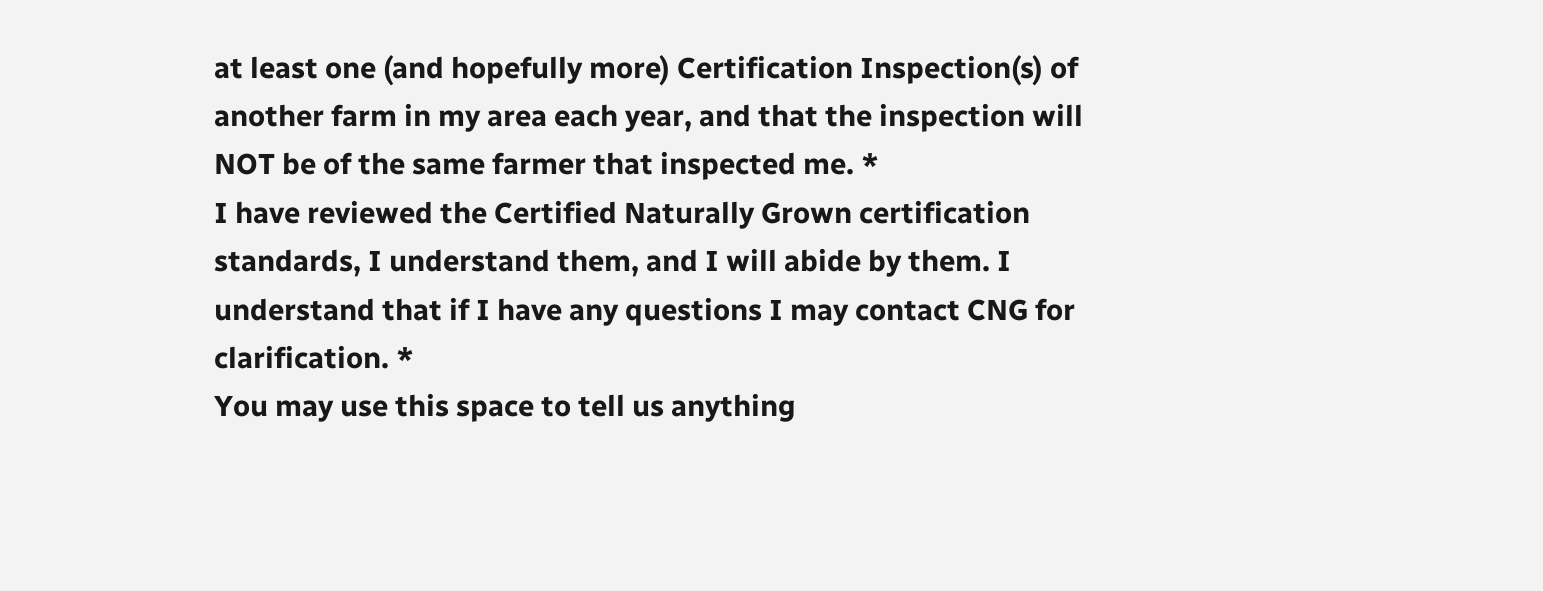at least one (and hopefully more) Certification Inspection(s) of another farm in my area each year, and that the inspection will NOT be of the same farmer that inspected me. *
I have reviewed the Certified Naturally Grown certification standards, I understand them, and I will abide by them. I understand that if I have any questions I may contact CNG for clarification. *
You may use this space to tell us anything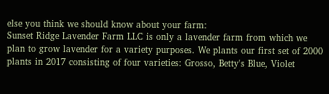else you think we should know about your farm:
Sunset Ridge Lavender Farm LLC is only a lavender farm from which we plan to grow lavender for a variety purposes. We plants our first set of 2000 plants in 2017 consisting of four varieties: Grosso, Betty's Blue, Violet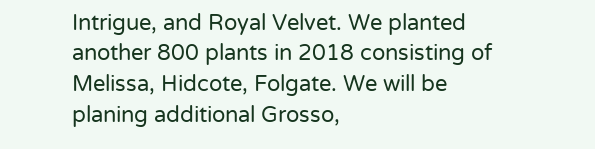Intrigue, and Royal Velvet. We planted another 800 plants in 2018 consisting of Melissa, Hidcote, Folgate. We will be planing additional Grosso,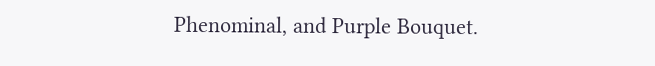Phenominal, and Purple Bouquet.